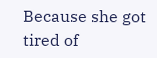Because she got tired of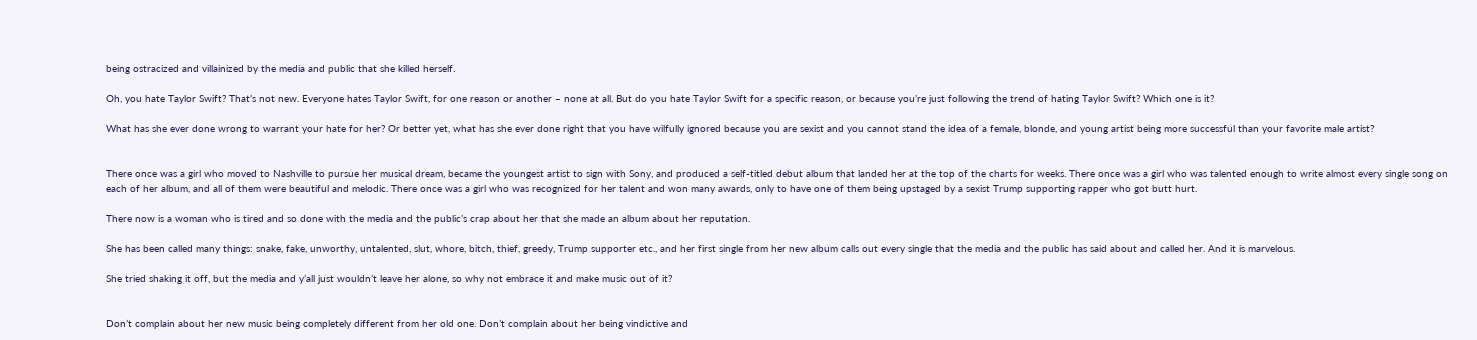being ostracized and villainized by the media and public that she killed herself.

Oh, you hate Taylor Swift? That’s not new. Everyone hates Taylor Swift, for one reason or another – none at all. But do you hate Taylor Swift for a specific reason, or because you’re just following the trend of hating Taylor Swift? Which one is it?

What has she ever done wrong to warrant your hate for her? Or better yet, what has she ever done right that you have wilfully ignored because you are sexist and you cannot stand the idea of a female, blonde, and young artist being more successful than your favorite male artist?


There once was a girl who moved to Nashville to pursue her musical dream, became the youngest artist to sign with Sony, and produced a self-titled debut album that landed her at the top of the charts for weeks. There once was a girl who was talented enough to write almost every single song on each of her album, and all of them were beautiful and melodic. There once was a girl who was recognized for her talent and won many awards, only to have one of them being upstaged by a sexist Trump supporting rapper who got butt hurt.

There now is a woman who is tired and so done with the media and the public’s crap about her that she made an album about her reputation.

She has been called many things: snake, fake, unworthy, untalented, slut, whore, bitch, thief, greedy, Trump supporter etc., and her first single from her new album calls out every single that the media and the public has said about and called her. And it is marvelous.

She tried shaking it off, but the media and y’all just wouldn’t leave her alone, so why not embrace it and make music out of it?


Don’t complain about her new music being completely different from her old one. Don’t complain about her being vindictive and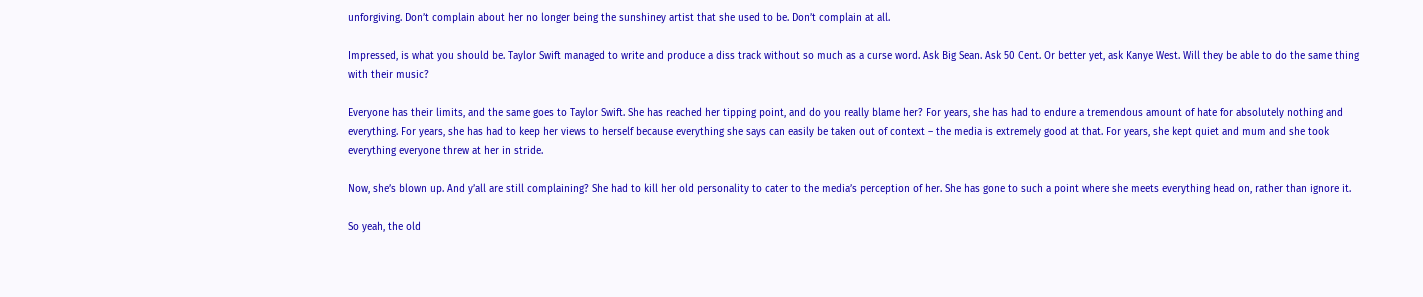unforgiving. Don’t complain about her no longer being the sunshiney artist that she used to be. Don’t complain at all.

Impressed, is what you should be. Taylor Swift managed to write and produce a diss track without so much as a curse word. Ask Big Sean. Ask 50 Cent. Or better yet, ask Kanye West. Will they be able to do the same thing with their music?

Everyone has their limits, and the same goes to Taylor Swift. She has reached her tipping point, and do you really blame her? For years, she has had to endure a tremendous amount of hate for absolutely nothing and everything. For years, she has had to keep her views to herself because everything she says can easily be taken out of context – the media is extremely good at that. For years, she kept quiet and mum and she took everything everyone threw at her in stride.

Now, she’s blown up. And y’all are still complaining? She had to kill her old personality to cater to the media’s perception of her. She has gone to such a point where she meets everything head on, rather than ignore it.

So yeah, the old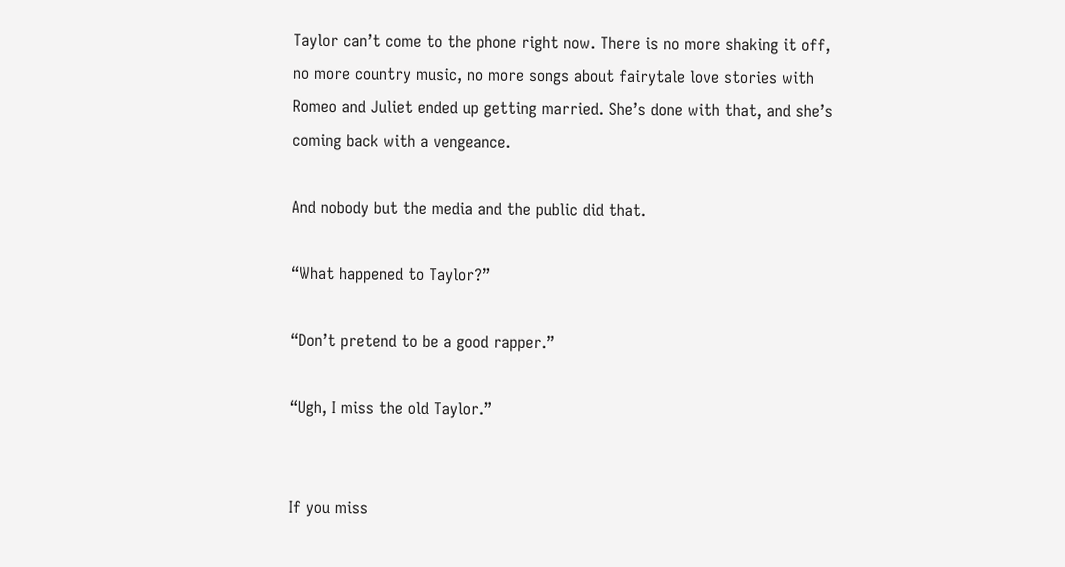Taylor can’t come to the phone right now. There is no more shaking it off, no more country music, no more songs about fairytale love stories with Romeo and Juliet ended up getting married. She’s done with that, and she’s coming back with a vengeance.

And nobody but the media and the public did that.

“What happened to Taylor?”

“Don’t pretend to be a good rapper.”

“Ugh, I miss the old Taylor.”


If you miss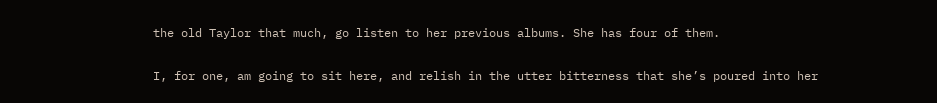the old Taylor that much, go listen to her previous albums. She has four of them.

I, for one, am going to sit here, and relish in the utter bitterness that she’s poured into her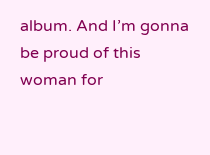album. And I’m gonna be proud of this woman for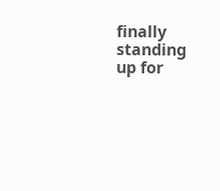finally standing up for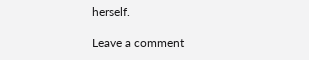herself.

Leave a comment